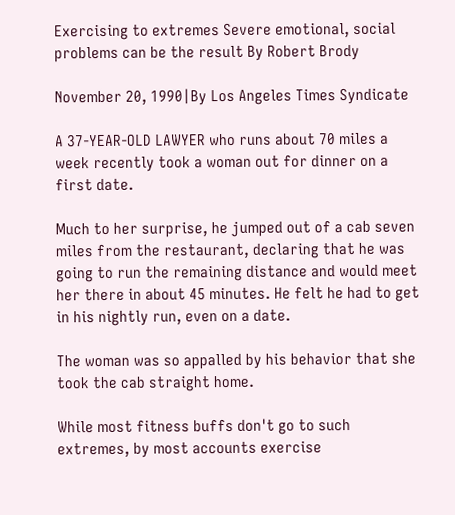Exercising to extremes Severe emotional, social problems can be the result By Robert Brody

November 20, 1990|By Los Angeles Times Syndicate

A 37-YEAR-OLD LAWYER who runs about 70 miles a week recently took a woman out for dinner on a first date.

Much to her surprise, he jumped out of a cab seven miles from the restaurant, declaring that he was going to run the remaining distance and would meet her there in about 45 minutes. He felt he had to get in his nightly run, even on a date.

The woman was so appalled by his behavior that she took the cab straight home.

While most fitness buffs don't go to such extremes, by most accounts exercise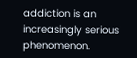addiction is an increasingly serious phenomenon.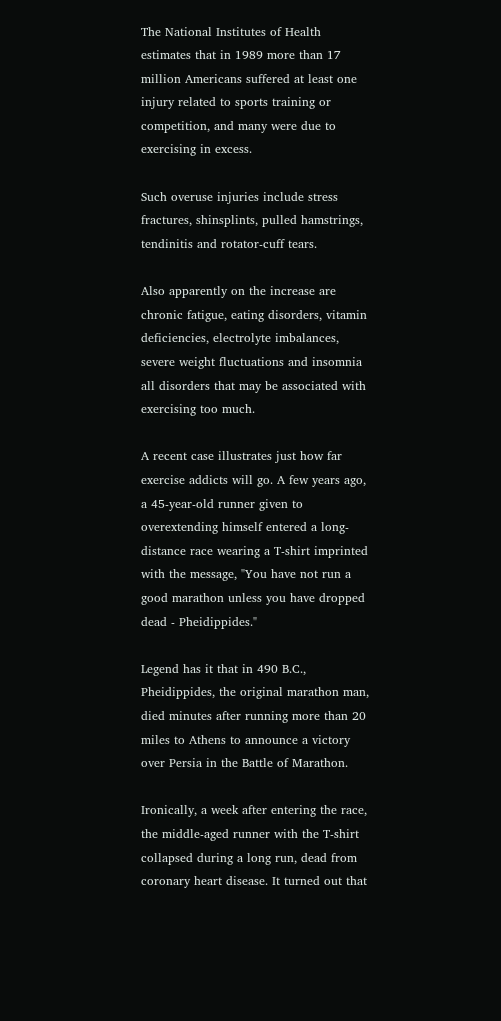The National Institutes of Health estimates that in 1989 more than 17 million Americans suffered at least one injury related to sports training or competition, and many were due to exercising in excess.

Such overuse injuries include stress fractures, shinsplints, pulled hamstrings, tendinitis and rotator-cuff tears.

Also apparently on the increase are chronic fatigue, eating disorders, vitamin deficiencies, electrolyte imbalances, severe weight fluctuations and insomnia all disorders that may be associated with exercising too much.

A recent case illustrates just how far exercise addicts will go. A few years ago, a 45-year-old runner given to overextending himself entered a long-distance race wearing a T-shirt imprinted with the message, "You have not run a good marathon unless you have dropped dead - Pheidippides."

Legend has it that in 490 B.C., Pheidippides, the original marathon man, died minutes after running more than 20 miles to Athens to announce a victory over Persia in the Battle of Marathon.

Ironically, a week after entering the race, the middle-aged runner with the T-shirt collapsed during a long run, dead from coronary heart disease. It turned out that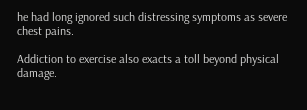he had long ignored such distressing symptoms as severe chest pains.

Addiction to exercise also exacts a toll beyond physical damage.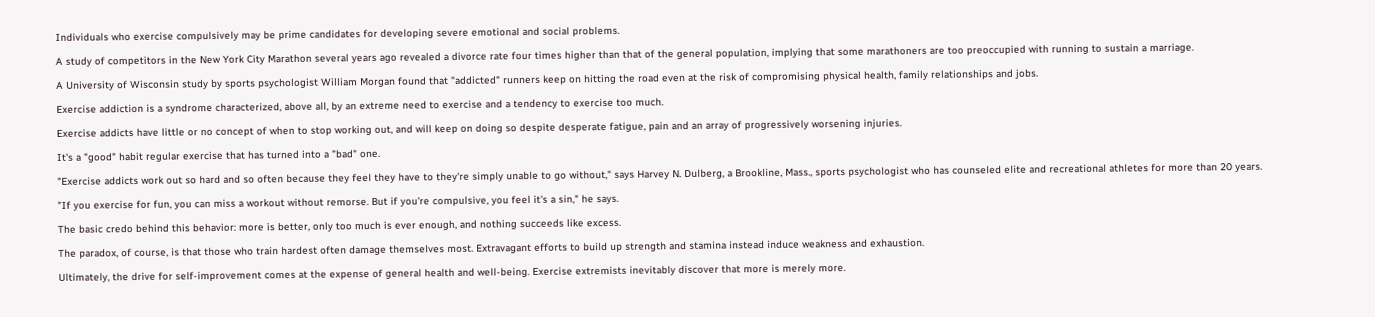Individuals who exercise compulsively may be prime candidates for developing severe emotional and social problems.

A study of competitors in the New York City Marathon several years ago revealed a divorce rate four times higher than that of the general population, implying that some marathoners are too preoccupied with running to sustain a marriage.

A University of Wisconsin study by sports psychologist William Morgan found that "addicted" runners keep on hitting the road even at the risk of compromising physical health, family relationships and jobs.

Exercise addiction is a syndrome characterized, above all, by an extreme need to exercise and a tendency to exercise too much.

Exercise addicts have little or no concept of when to stop working out, and will keep on doing so despite desperate fatigue, pain and an array of progressively worsening injuries.

It's a "good" habit regular exercise that has turned into a "bad" one.

"Exercise addicts work out so hard and so often because they feel they have to they're simply unable to go without," says Harvey N. Dulberg, a Brookline, Mass., sports psychologist who has counseled elite and recreational athletes for more than 20 years.

"If you exercise for fun, you can miss a workout without remorse. But if you're compulsive, you feel it's a sin," he says.

The basic credo behind this behavior: more is better, only too much is ever enough, and nothing succeeds like excess.

The paradox, of course, is that those who train hardest often damage themselves most. Extravagant efforts to build up strength and stamina instead induce weakness and exhaustion.

Ultimately, the drive for self-improvement comes at the expense of general health and well-being. Exercise extremists inevitably discover that more is merely more.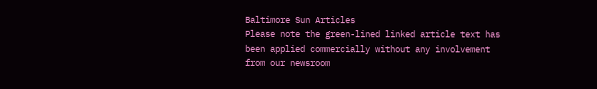Baltimore Sun Articles
Please note the green-lined linked article text has been applied commercially without any involvement from our newsroom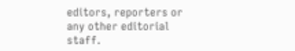editors, reporters or any other editorial staff.